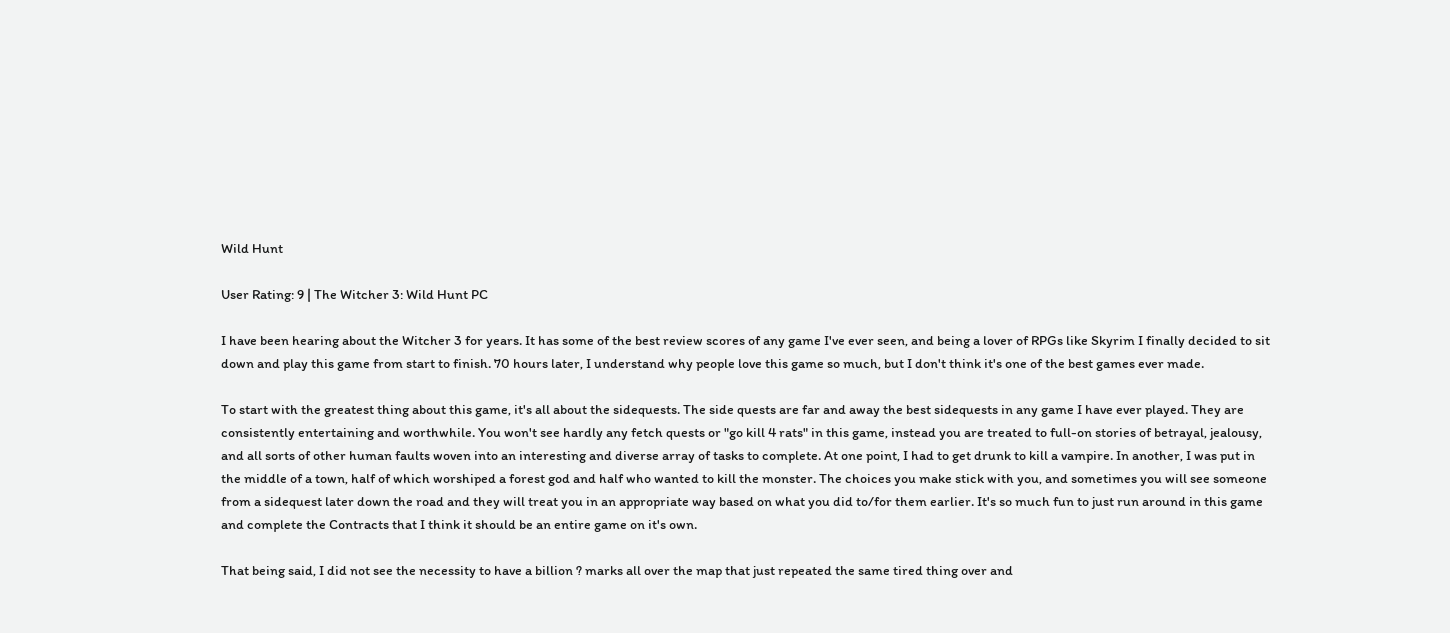Wild Hunt

User Rating: 9 | The Witcher 3: Wild Hunt PC

I have been hearing about the Witcher 3 for years. It has some of the best review scores of any game I've ever seen, and being a lover of RPGs like Skyrim I finally decided to sit down and play this game from start to finish. 70 hours later, I understand why people love this game so much, but I don't think it's one of the best games ever made.

To start with the greatest thing about this game, it's all about the sidequests. The side quests are far and away the best sidequests in any game I have ever played. They are consistently entertaining and worthwhile. You won't see hardly any fetch quests or "go kill 4 rats" in this game, instead you are treated to full-on stories of betrayal, jealousy, and all sorts of other human faults woven into an interesting and diverse array of tasks to complete. At one point, I had to get drunk to kill a vampire. In another, I was put in the middle of a town, half of which worshiped a forest god and half who wanted to kill the monster. The choices you make stick with you, and sometimes you will see someone from a sidequest later down the road and they will treat you in an appropriate way based on what you did to/for them earlier. It's so much fun to just run around in this game and complete the Contracts that I think it should be an entire game on it's own.

That being said, I did not see the necessity to have a billion ? marks all over the map that just repeated the same tired thing over and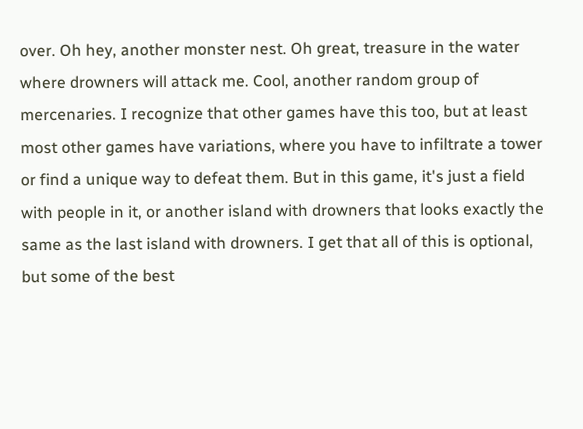over. Oh hey, another monster nest. Oh great, treasure in the water where drowners will attack me. Cool, another random group of mercenaries. I recognize that other games have this too, but at least most other games have variations, where you have to infiltrate a tower or find a unique way to defeat them. But in this game, it's just a field with people in it, or another island with drowners that looks exactly the same as the last island with drowners. I get that all of this is optional, but some of the best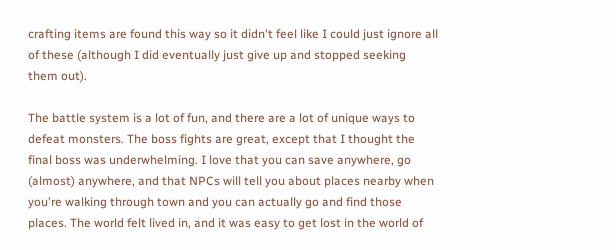crafting items are found this way so it didn't feel like I could just ignore all of these (although I did eventually just give up and stopped seeking them out).

The battle system is a lot of fun, and there are a lot of unique ways to defeat monsters. The boss fights are great, except that I thought the final boss was underwhelming. I love that you can save anywhere, go (almost) anywhere, and that NPCs will tell you about places nearby when you're walking through town and you can actually go and find those places. The world felt lived in, and it was easy to get lost in the world of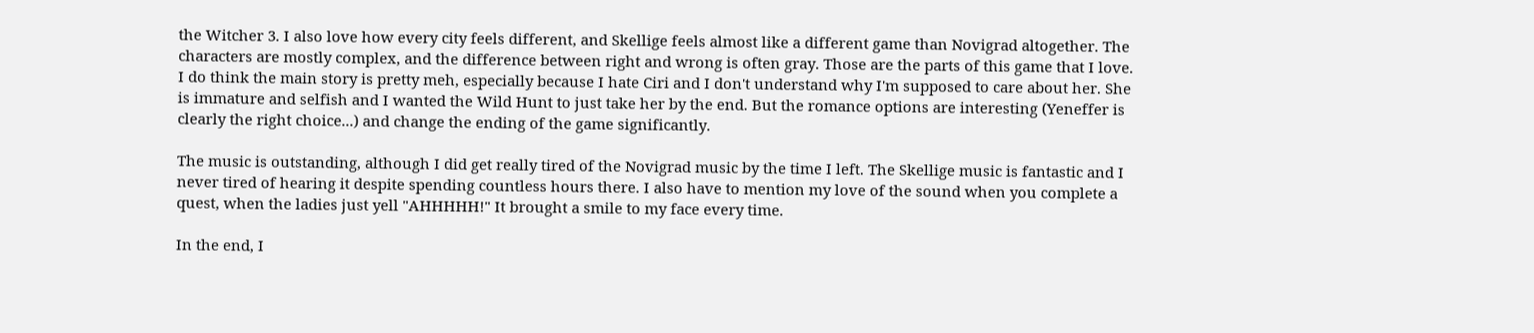the Witcher 3. I also love how every city feels different, and Skellige feels almost like a different game than Novigrad altogether. The characters are mostly complex, and the difference between right and wrong is often gray. Those are the parts of this game that I love. I do think the main story is pretty meh, especially because I hate Ciri and I don't understand why I'm supposed to care about her. She is immature and selfish and I wanted the Wild Hunt to just take her by the end. But the romance options are interesting (Yeneffer is clearly the right choice...) and change the ending of the game significantly.

The music is outstanding, although I did get really tired of the Novigrad music by the time I left. The Skellige music is fantastic and I never tired of hearing it despite spending countless hours there. I also have to mention my love of the sound when you complete a quest, when the ladies just yell "AHHHHH!" It brought a smile to my face every time.

In the end, I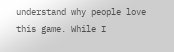understand why people love this game. While I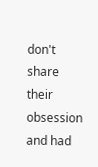don't share their obsession and had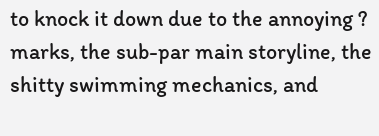to knock it down due to the annoying ? marks, the sub-par main storyline, the shitty swimming mechanics, and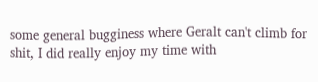some general bugginess where Geralt can't climb for shit, I did really enjoy my time with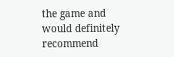the game and would definitely recommend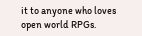it to anyone who loves open world RPGs.